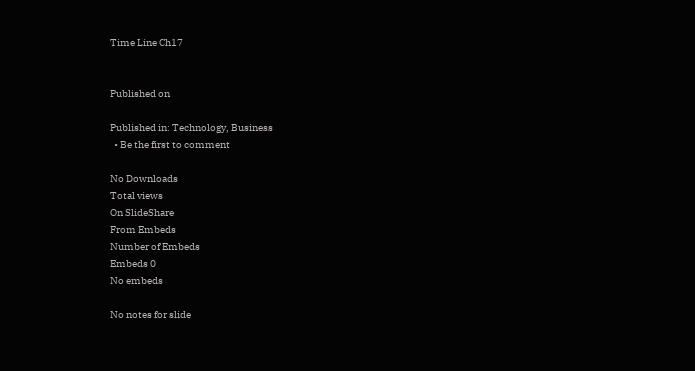Time Line Ch17


Published on

Published in: Technology, Business
  • Be the first to comment

No Downloads
Total views
On SlideShare
From Embeds
Number of Embeds
Embeds 0
No embeds

No notes for slide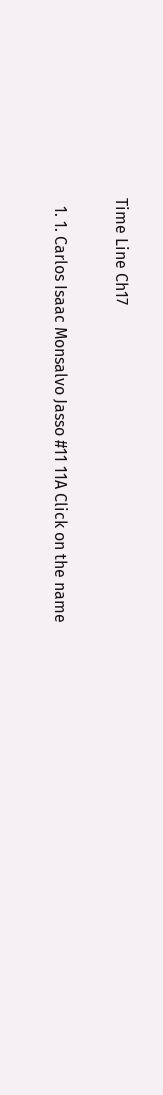Time Line Ch17

  1. 1. Carlos Isaac Monsalvo Jasso #11 11A Click on the name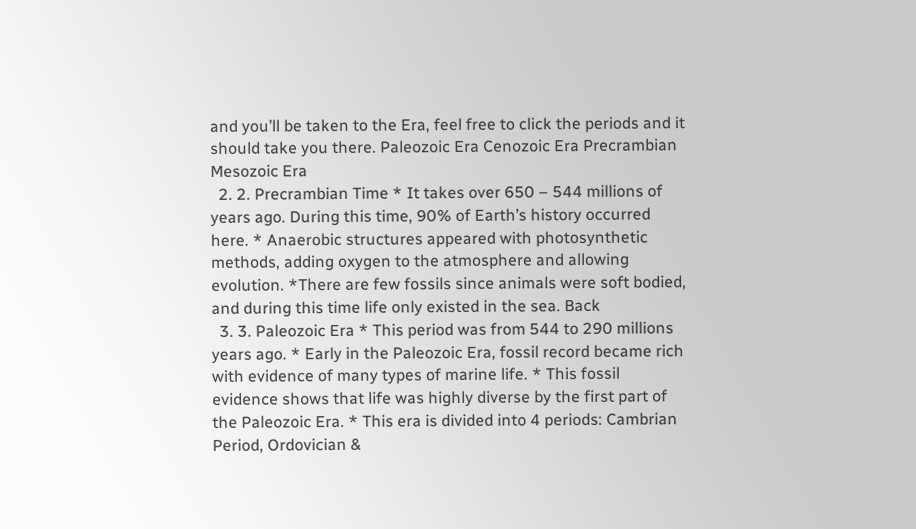and you’ll be taken to the Era, feel free to click the periods and it should take you there. Paleozoic Era Cenozoic Era Precrambian Mesozoic Era
  2. 2. Precrambian Time * It takes over 650 – 544 millions of years ago. During this time, 90% of Earth’s history occurred here. * Anaerobic structures appeared with photosynthetic methods, adding oxygen to the atmosphere and allowing evolution. *There are few fossils since animals were soft bodied, and during this time life only existed in the sea. Back
  3. 3. Paleozoic Era * This period was from 544 to 290 millions years ago. * Early in the Paleozoic Era, fossil record became rich with evidence of many types of marine life. * This fossil evidence shows that life was highly diverse by the first part of the Paleozoic Era. * This era is divided into 4 periods: Cambrian Period, Ordovician &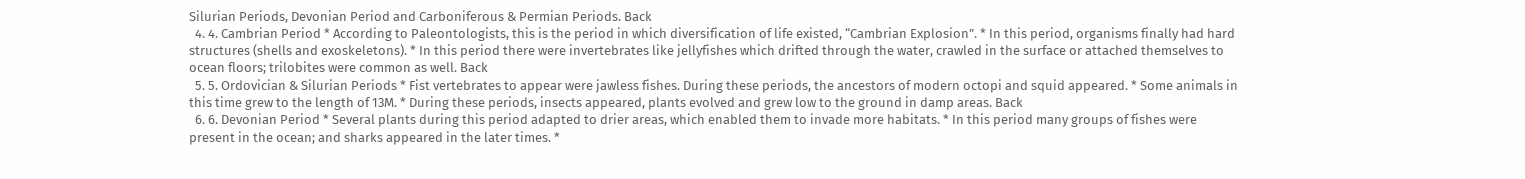Silurian Periods, Devonian Period and Carboniferous & Permian Periods. Back
  4. 4. Cambrian Period * According to Paleontologists, this is the period in which diversification of life existed, “Cambrian Explosion”. * In this period, organisms finally had hard structures (shells and exoskeletons). * In this period there were invertebrates like jellyfishes which drifted through the water, crawled in the surface or attached themselves to ocean floors; trilobites were common as well. Back
  5. 5. Ordovician & Silurian Periods * Fist vertebrates to appear were jawless fishes. During these periods, the ancestors of modern octopi and squid appeared. * Some animals in this time grew to the length of 13M. * During these periods, insects appeared, plants evolved and grew low to the ground in damp areas. Back
  6. 6. Devonian Period * Several plants during this period adapted to drier areas, which enabled them to invade more habitats. * In this period many groups of fishes were present in the ocean; and sharks appeared in the later times. *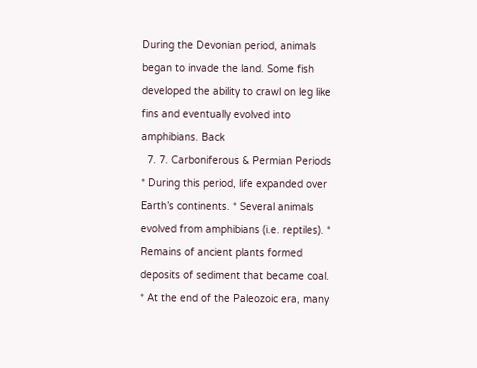During the Devonian period, animals began to invade the land. Some fish developed the ability to crawl on leg like fins and eventually evolved into amphibians. Back
  7. 7. Carboniferous & Permian Periods * During this period, life expanded over Earth’s continents. * Several animals evolved from amphibians (i.e. reptiles). * Remains of ancient plants formed deposits of sediment that became coal. * At the end of the Paleozoic era, many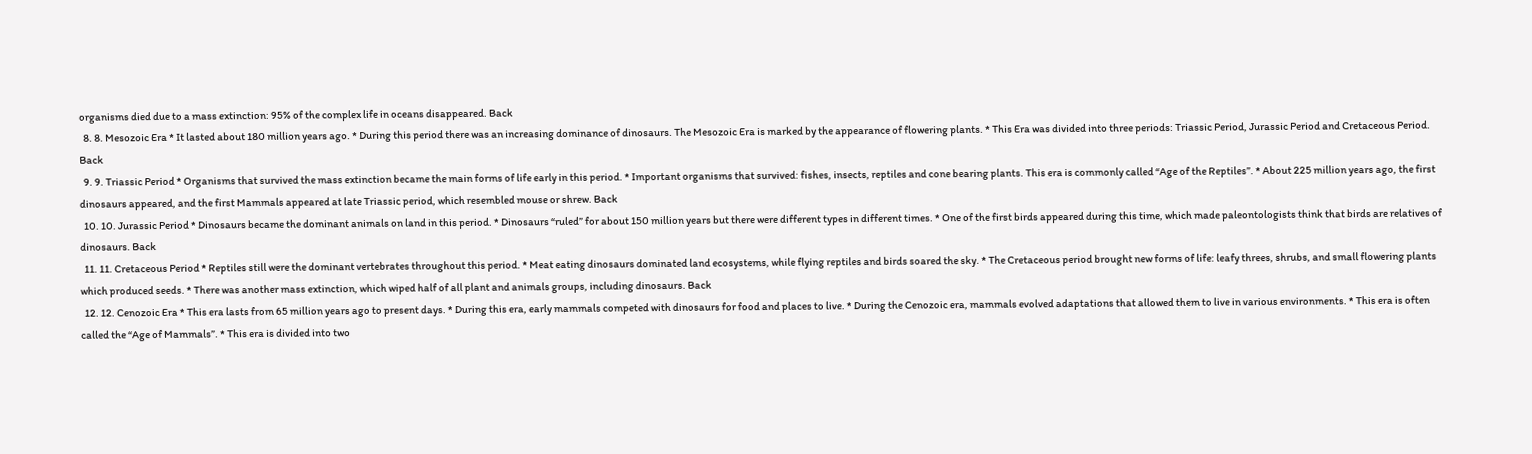organisms died due to a mass extinction: 95% of the complex life in oceans disappeared. Back
  8. 8. Mesozoic Era * It lasted about 180 million years ago. * During this period there was an increasing dominance of dinosaurs. The Mesozoic Era is marked by the appearance of flowering plants. * This Era was divided into three periods: Triassic Period, Jurassic Period and Cretaceous Period. Back
  9. 9. Triassic Period * Organisms that survived the mass extinction became the main forms of life early in this period. * Important organisms that survived: fishes, insects, reptiles and cone bearing plants. This era is commonly called “Age of the Reptiles”. * About 225 million years ago, the first dinosaurs appeared, and the first Mammals appeared at late Triassic period, which resembled mouse or shrew. Back
  10. 10. Jurassic Period * Dinosaurs became the dominant animals on land in this period. * Dinosaurs “ruled” for about 150 million years but there were different types in different times. * One of the first birds appeared during this time, which made paleontologists think that birds are relatives of dinosaurs. Back
  11. 11. Cretaceous Period * Reptiles still were the dominant vertebrates throughout this period. * Meat eating dinosaurs dominated land ecosystems, while flying reptiles and birds soared the sky. * The Cretaceous period brought new forms of life: leafy threes, shrubs, and small flowering plants which produced seeds. * There was another mass extinction, which wiped half of all plant and animals groups, including dinosaurs. Back
  12. 12. Cenozoic Era * This era lasts from 65 million years ago to present days. * During this era, early mammals competed with dinosaurs for food and places to live. * During the Cenozoic era, mammals evolved adaptations that allowed them to live in various environments. * This era is often called the “Age of Mammals”. * This era is divided into two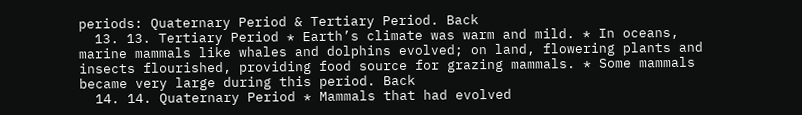periods: Quaternary Period & Tertiary Period. Back
  13. 13. Tertiary Period * Earth’s climate was warm and mild. * In oceans, marine mammals like whales and dolphins evolved; on land, flowering plants and insects flourished, providing food source for grazing mammals. * Some mammals became very large during this period. Back
  14. 14. Quaternary Period * Mammals that had evolved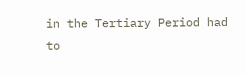in the Tertiary Period had to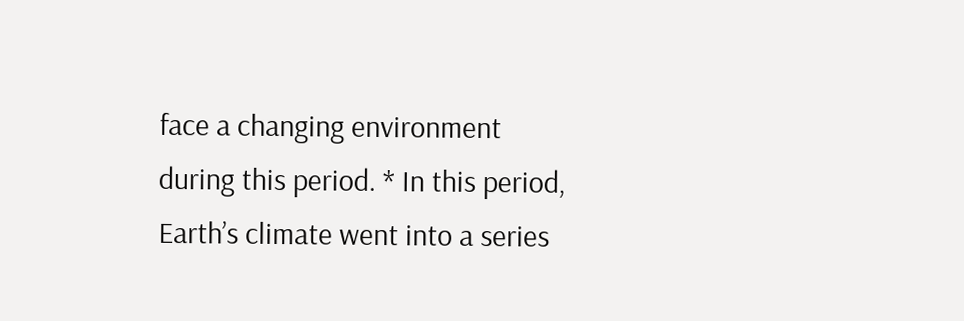face a changing environment during this period. * In this period, Earth’s climate went into a series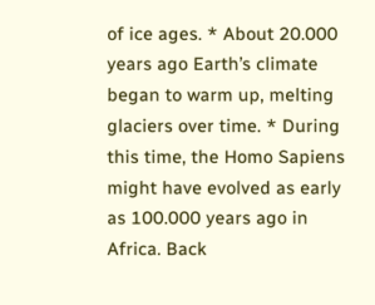of ice ages. * About 20.000 years ago Earth’s climate began to warm up, melting glaciers over time. * During this time, the Homo Sapiens might have evolved as early as 100.000 years ago in Africa. Back